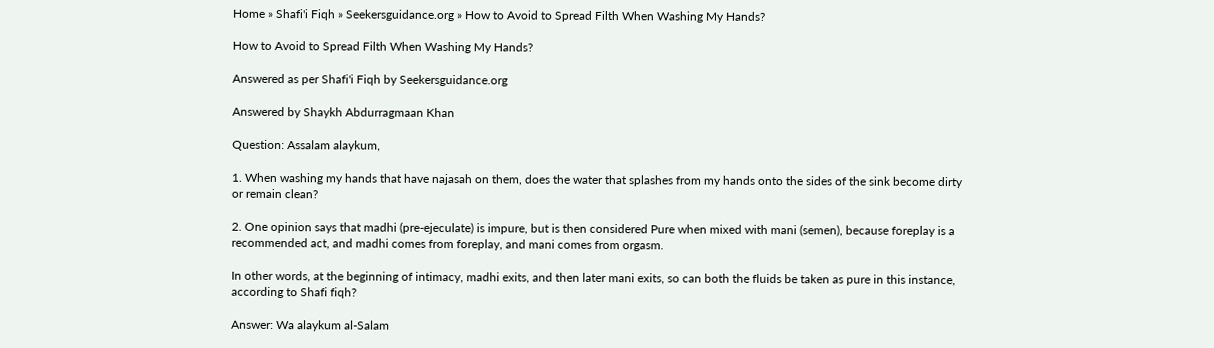Home » Shafi'i Fiqh » Seekersguidance.org » How to Avoid to Spread Filth When Washing My Hands?

How to Avoid to Spread Filth When Washing My Hands?

Answered as per Shafi'i Fiqh by Seekersguidance.org

Answered by Shaykh Abdurragmaan Khan

Question: Assalam alaykum,

1. When washing my hands that have najasah on them, does the water that splashes from my hands onto the sides of the sink become dirty or remain clean?

2. One opinion says that madhi (pre-ejeculate) is impure, but is then considered Pure when mixed with mani (semen), because foreplay is a recommended act, and madhi comes from foreplay, and mani comes from orgasm.

In other words, at the beginning of intimacy, madhi exits, and then later mani exits, so can both the fluids be taken as pure in this instance, according to Shafi fiqh?

Answer: Wa alaykum al-Salam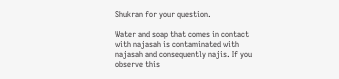Shukran for your question.

Water and soap that comes in contact with najasah is contaminated with najasah and consequently najis. If you observe this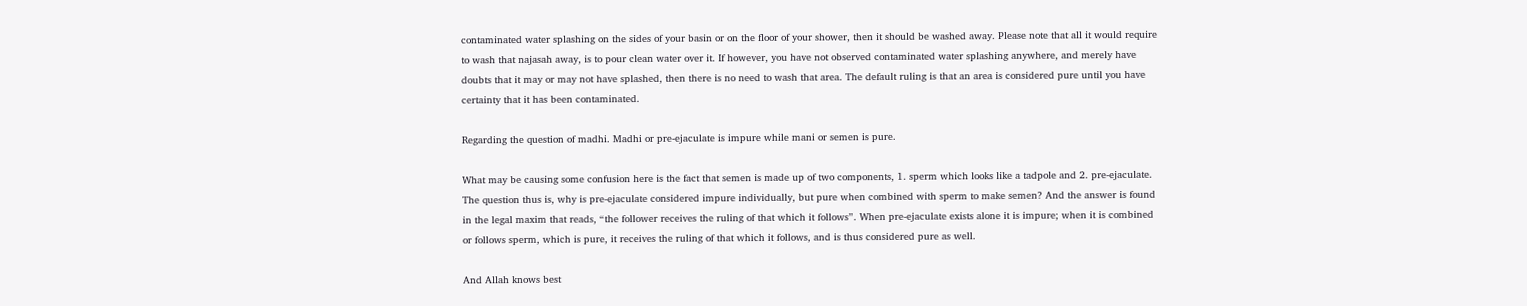contaminated water splashing on the sides of your basin or on the floor of your shower, then it should be washed away. Please note that all it would require to wash that najasah away, is to pour clean water over it. If however, you have not observed contaminated water splashing anywhere, and merely have doubts that it may or may not have splashed, then there is no need to wash that area. The default ruling is that an area is considered pure until you have certainty that it has been contaminated.

Regarding the question of madhi. Madhi or pre-ejaculate is impure while mani or semen is pure.

What may be causing some confusion here is the fact that semen is made up of two components, 1. sperm which looks like a tadpole and 2. pre-ejaculate. The question thus is, why is pre-ejaculate considered impure individually, but pure when combined with sperm to make semen? And the answer is found in the legal maxim that reads, “the follower receives the ruling of that which it follows”. When pre-ejaculate exists alone it is impure; when it is combined or follows sperm, which is pure, it receives the ruling of that which it follows, and is thus considered pure as well.

And Allah knows best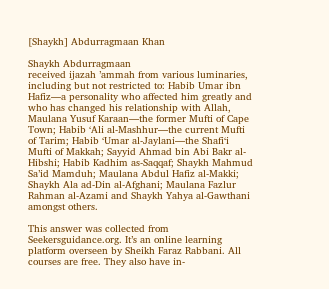[Shaykh] Abdurragmaan Khan

Shaykh Abdurragmaan
received ijazah ’ammah from various luminaries, including but not restricted to: Habib Umar ibn Hafiz—a personality who affected him greatly and who has changed his relationship with Allah, Maulana Yusuf Karaan—the former Mufti of Cape Town; Habib ‘Ali al-Mashhur—the current Mufti of Tarim; Habib ‘Umar al-Jaylani—the Shafi‘i Mufti of Makkah; Sayyid Ahmad bin Abi Bakr al-Hibshi; Habib Kadhim as-Saqqaf; Shaykh Mahmud Sa’id Mamduh; Maulana Abdul Hafiz al-Makki; Shaykh Ala ad-Din al-Afghani; Maulana Fazlur Rahman al-Azami and Shaykh Yahya al-Gawthani amongst others.

This answer was collected from Seekersguidance.org. It’s an online learning platform overseen by Sheikh Faraz Rabbani. All courses are free. They also have in-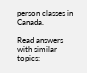person classes in Canada.

Read answers with similar topics: